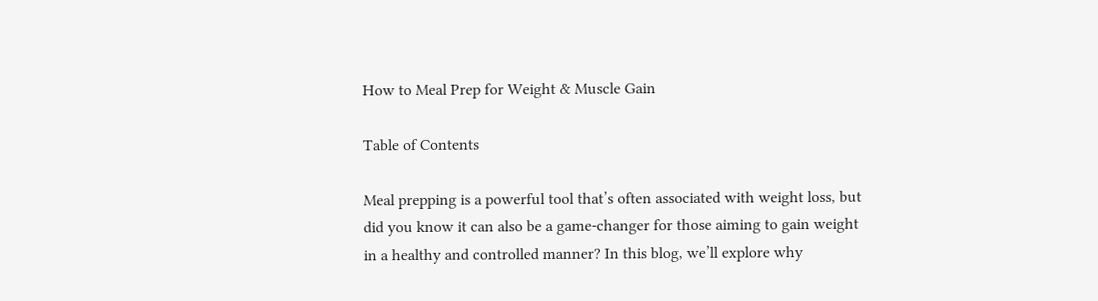How to Meal Prep for Weight & Muscle Gain

Table of Contents

Meal prepping is a powerful tool that’s often associated with weight loss, but did you know it can also be a game-changer for those aiming to gain weight in a healthy and controlled manner? In this blog, we’ll explore why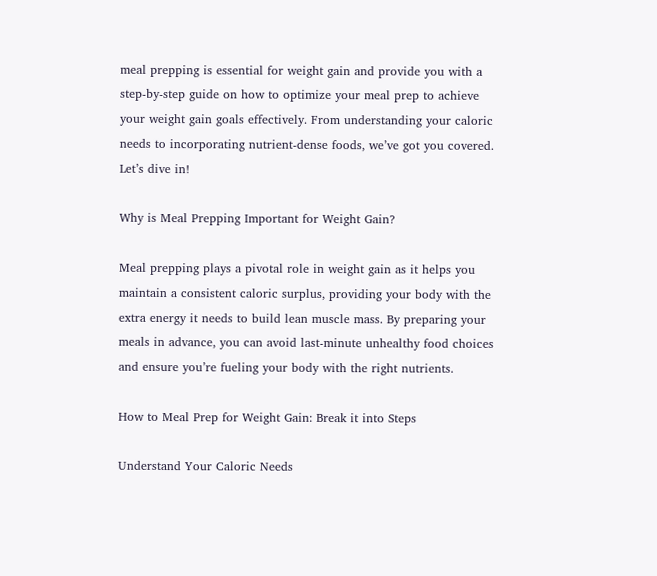meal prepping is essential for weight gain and provide you with a step-by-step guide on how to optimize your meal prep to achieve your weight gain goals effectively. From understanding your caloric needs to incorporating nutrient-dense foods, we’ve got you covered. Let’s dive in!

Why is Meal Prepping Important for Weight Gain?

Meal prepping plays a pivotal role in weight gain as it helps you maintain a consistent caloric surplus, providing your body with the extra energy it needs to build lean muscle mass. By preparing your meals in advance, you can avoid last-minute unhealthy food choices and ensure you’re fueling your body with the right nutrients.

How to Meal Prep for Weight Gain: Break it into Steps

Understand Your Caloric Needs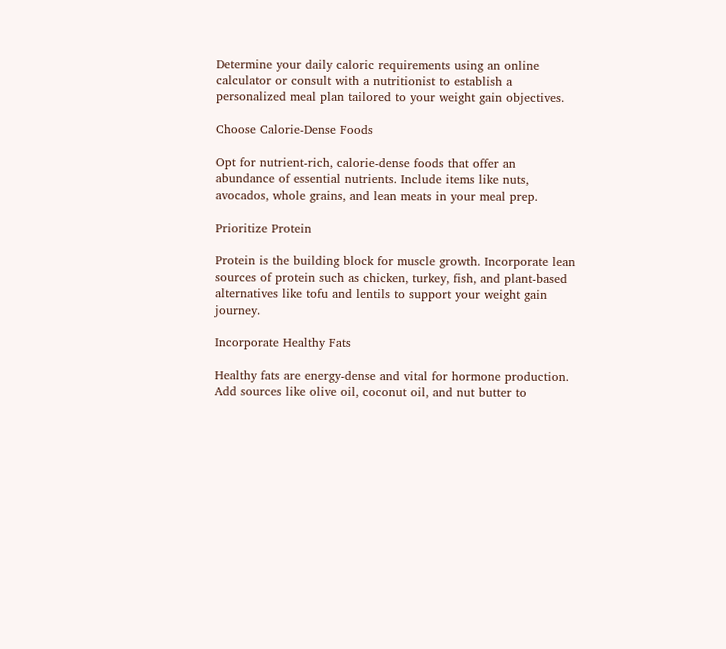Determine your daily caloric requirements using an online calculator or consult with a nutritionist to establish a personalized meal plan tailored to your weight gain objectives.

Choose Calorie-Dense Foods

Opt for nutrient-rich, calorie-dense foods that offer an abundance of essential nutrients. Include items like nuts, avocados, whole grains, and lean meats in your meal prep.

Prioritize Protein

Protein is the building block for muscle growth. Incorporate lean sources of protein such as chicken, turkey, fish, and plant-based alternatives like tofu and lentils to support your weight gain journey.

Incorporate Healthy Fats

Healthy fats are energy-dense and vital for hormone production. Add sources like olive oil, coconut oil, and nut butter to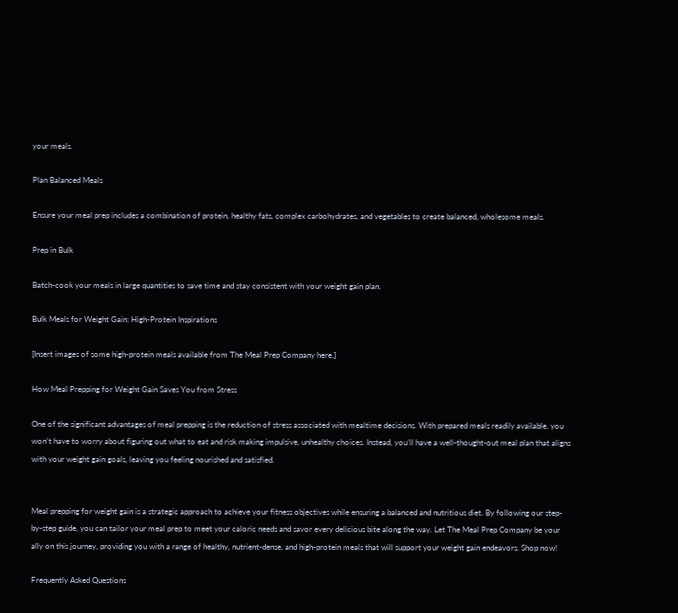your meals.

Plan Balanced Meals

Ensure your meal prep includes a combination of protein, healthy fats, complex carbohydrates, and vegetables to create balanced, wholesome meals.

Prep in Bulk

Batch-cook your meals in large quantities to save time and stay consistent with your weight gain plan.

Bulk Meals for Weight Gain: High-Protein Inspirations

[Insert images of some high-protein meals available from The Meal Prep Company here.]

How Meal Prepping for Weight Gain Saves You from Stress

One of the significant advantages of meal prepping is the reduction of stress associated with mealtime decisions. With prepared meals readily available, you won’t have to worry about figuring out what to eat and risk making impulsive, unhealthy choices. Instead, you’ll have a well-thought-out meal plan that aligns with your weight gain goals, leaving you feeling nourished and satisfied.


Meal prepping for weight gain is a strategic approach to achieve your fitness objectives while ensuring a balanced and nutritious diet. By following our step-by-step guide, you can tailor your meal prep to meet your caloric needs and savor every delicious bite along the way. Let The Meal Prep Company be your ally on this journey, providing you with a range of healthy, nutrient-dense, and high-protein meals that will support your weight gain endeavors. Shop now!

Frequently Asked Questions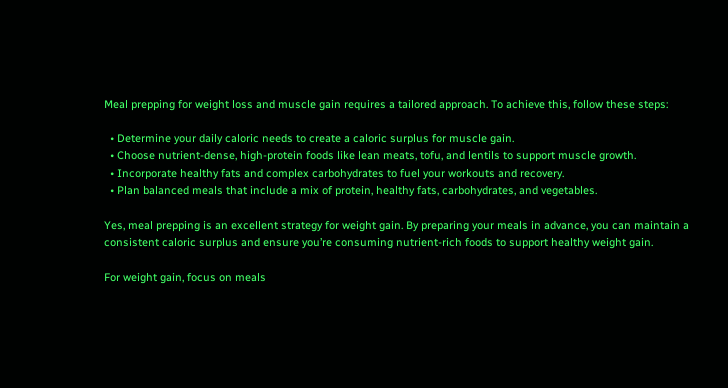Meal prepping for weight loss and muscle gain requires a tailored approach. To achieve this, follow these steps:

  • Determine your daily caloric needs to create a caloric surplus for muscle gain.
  • Choose nutrient-dense, high-protein foods like lean meats, tofu, and lentils to support muscle growth.
  • Incorporate healthy fats and complex carbohydrates to fuel your workouts and recovery.
  • Plan balanced meals that include a mix of protein, healthy fats, carbohydrates, and vegetables.

Yes, meal prepping is an excellent strategy for weight gain. By preparing your meals in advance, you can maintain a consistent caloric surplus and ensure you’re consuming nutrient-rich foods to support healthy weight gain.

For weight gain, focus on meals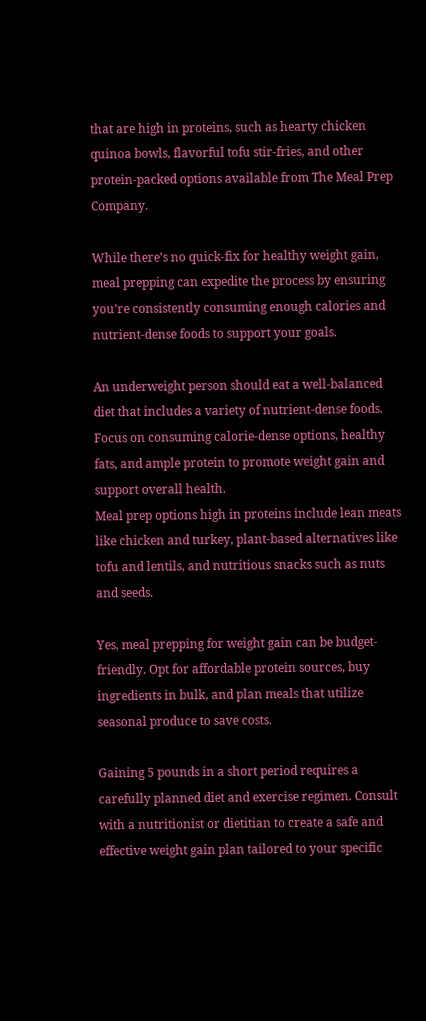that are high in proteins, such as hearty chicken quinoa bowls, flavorful tofu stir-fries, and other protein-packed options available from The Meal Prep Company.

While there’s no quick-fix for healthy weight gain, meal prepping can expedite the process by ensuring you’re consistently consuming enough calories and nutrient-dense foods to support your goals.

An underweight person should eat a well-balanced diet that includes a variety of nutrient-dense foods. Focus on consuming calorie-dense options, healthy fats, and ample protein to promote weight gain and support overall health.
Meal prep options high in proteins include lean meats like chicken and turkey, plant-based alternatives like tofu and lentils, and nutritious snacks such as nuts and seeds.

Yes, meal prepping for weight gain can be budget-friendly. Opt for affordable protein sources, buy ingredients in bulk, and plan meals that utilize seasonal produce to save costs.

Gaining 5 pounds in a short period requires a carefully planned diet and exercise regimen. Consult with a nutritionist or dietitian to create a safe and effective weight gain plan tailored to your specific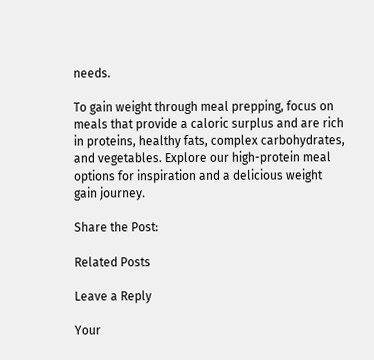needs.

To gain weight through meal prepping, focus on meals that provide a caloric surplus and are rich in proteins, healthy fats, complex carbohydrates, and vegetables. Explore our high-protein meal options for inspiration and a delicious weight gain journey.

Share the Post:

Related Posts

Leave a Reply

Your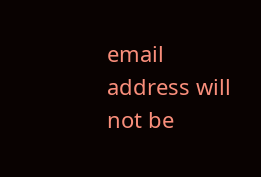email address will not be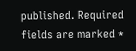published. Required fields are marked *